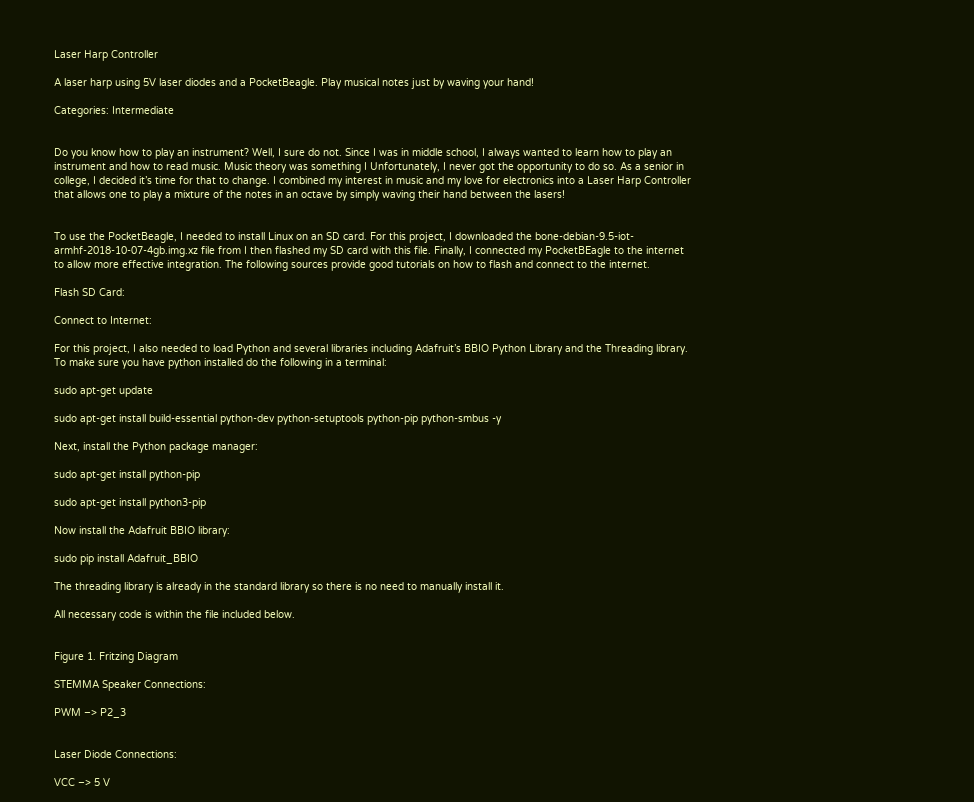Laser Harp Controller

A laser harp using 5V laser diodes and a PocketBeagle. Play musical notes just by waving your hand!

Categories: Intermediate


Do you know how to play an instrument? Well, I sure do not. Since I was in middle school, I always wanted to learn how to play an instrument and how to read music. Music theory was something I Unfortunately, I never got the opportunity to do so. As a senior in college, I decided it’s time for that to change. I combined my interest in music and my love for electronics into a Laser Harp Controller that allows one to play a mixture of the notes in an octave by simply waving their hand between the lasers!


To use the PocketBeagle, I needed to install Linux on an SD card. For this project, I downloaded the bone-debian-9.5-iot-armhf-2018-10-07-4gb.img.xz file from I then flashed my SD card with this file. Finally, I connected my PocketBEagle to the internet to allow more effective integration. The following sources provide good tutorials on how to flash and connect to the internet.

Flash SD Card:

Connect to Internet:

For this project, I also needed to load Python and several libraries including Adafruit’s BBIO Python Library and the Threading library. To make sure you have python installed do the following in a terminal:

sudo apt-get update

sudo apt-get install build-essential python-dev python-setuptools python-pip python-smbus -y

Next, install the Python package manager:

sudo apt-get install python-pip

sudo apt-get install python3-pip

Now install the Adafruit BBIO library:

sudo pip install Adafruit_BBIO

The threading library is already in the standard library so there is no need to manually install it.

All necessary code is within the file included below.


Figure 1. Fritzing Diagram

STEMMA Speaker Connections:

PWM –> P2_3


Laser Diode Connections:

VCC –> 5 V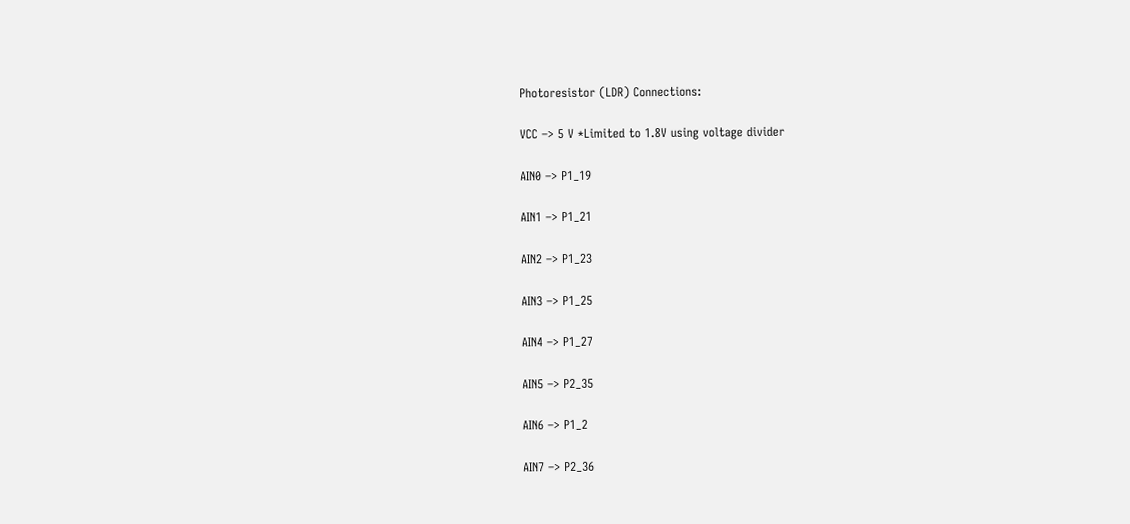Photoresistor (LDR) Connections:

VCC –> 5 V *Limited to 1.8V using voltage divider

AIN0 –> P1_19

AIN1 –> P1_21

AIN2 –> P1_23

AIN3 –> P1_25

AIN4 –> P1_27

AIN5 –> P2_35

AIN6 –> P1_2

AIN7 –> P2_36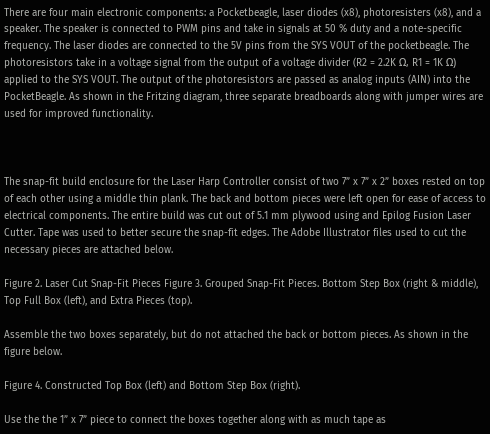There are four main electronic components: a Pocketbeagle, laser diodes (x8), photoresisters (x8), and a speaker. The speaker is connected to PWM pins and take in signals at 50 % duty and a note-specific frequency. The laser diodes are connected to the 5V pins from the SYS VOUT of the pocketbeagle. The photoresistors take in a voltage signal from the output of a voltage divider (R2 = 2.2K Ω, R1 = 1K Ω) applied to the SYS VOUT. The output of the photoresistors are passed as analog inputs (AIN) into the PocketBeagle. As shown in the Fritzing diagram, three separate breadboards along with jumper wires are used for improved functionality.



The snap-fit build enclosure for the Laser Harp Controller consist of two 7” x 7” x 2” boxes rested on top of each other using a middle thin plank. The back and bottom pieces were left open for ease of access to electrical components. The entire build was cut out of 5.1 mm plywood using and Epilog Fusion Laser Cutter. Tape was used to better secure the snap-fit edges. The Adobe Illustrator files used to cut the necessary pieces are attached below.

Figure 2. Laser Cut Snap-Fit Pieces Figure 3. Grouped Snap-Fit Pieces. Bottom Step Box (right & middle), Top Full Box (left), and Extra Pieces (top).

Assemble the two boxes separately, but do not attached the back or bottom pieces. As shown in the figure below.

Figure 4. Constructed Top Box (left) and Bottom Step Box (right).

Use the the 1” x 7” piece to connect the boxes together along with as much tape as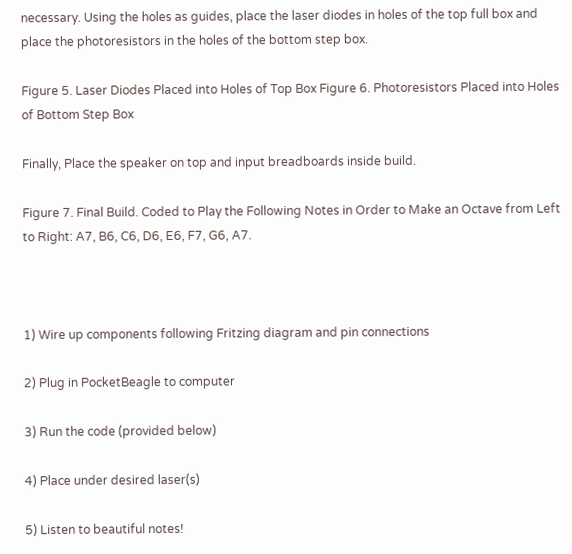necessary. Using the holes as guides, place the laser diodes in holes of the top full box and place the photoresistors in the holes of the bottom step box.

Figure 5. Laser Diodes Placed into Holes of Top Box Figure 6. Photoresistors Placed into Holes of Bottom Step Box

Finally, Place the speaker on top and input breadboards inside build.

Figure 7. Final Build. Coded to Play the Following Notes in Order to Make an Octave from Left to Right: A7, B6, C6, D6, E6, F7, G6, A7.



1) Wire up components following Fritzing diagram and pin connections

2) Plug in PocketBeagle to computer

3) Run the code (provided below)

4) Place under desired laser(s)

5) Listen to beautiful notes!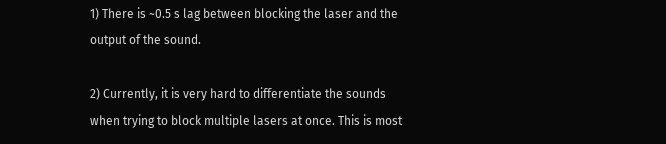1) There is ~0.5 s lag between blocking the laser and the output of the sound.

2) Currently, it is very hard to differentiate the sounds when trying to block multiple lasers at once. This is most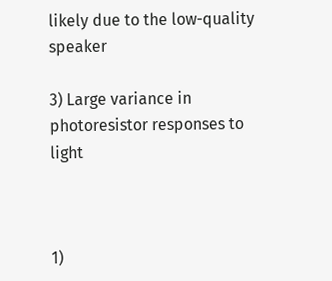likely due to the low-quality speaker

3) Large variance in photoresistor responses to light



1)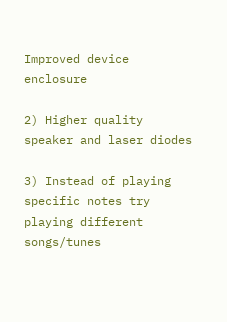Improved device enclosure

2) Higher quality speaker and laser diodes

3) Instead of playing specific notes try playing different songs/tunes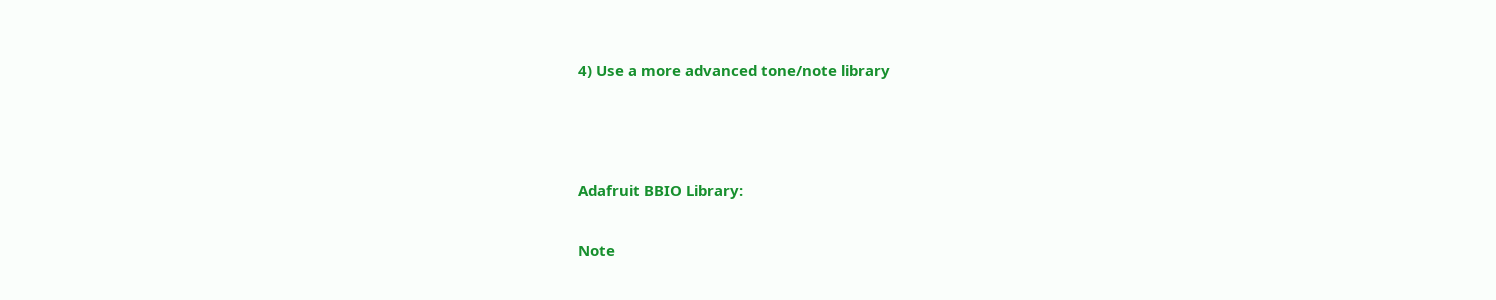4) Use a more advanced tone/note library



Adafruit BBIO Library:

Note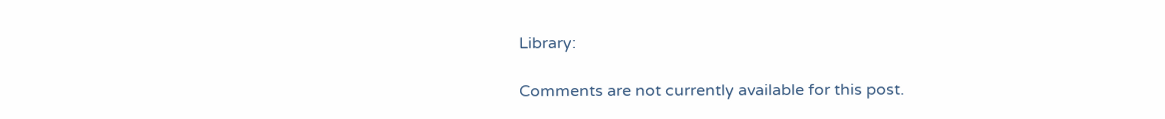Library:

Comments are not currently available for this post.